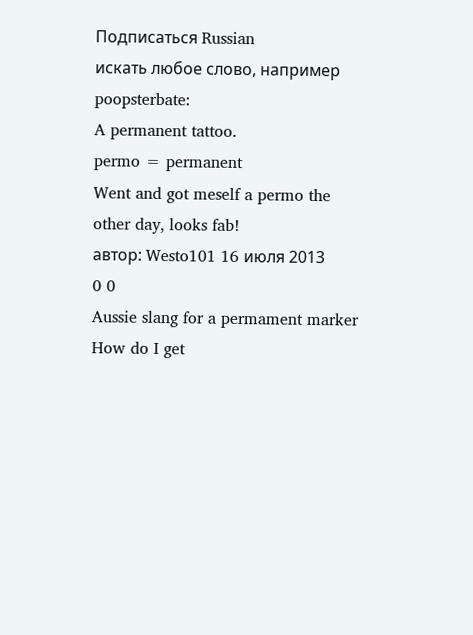Подписаться Russian
искать любое слово, например poopsterbate:
A permanent tattoo.
permo = permanent
Went and got meself a permo the other day, looks fab!
автор: Westo101 16 июля 2013
0 0
Aussie slang for a permament marker
How do I get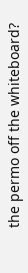the permo off the whiteboard?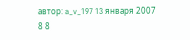автор: a_v_197 13 января 2007
8 8